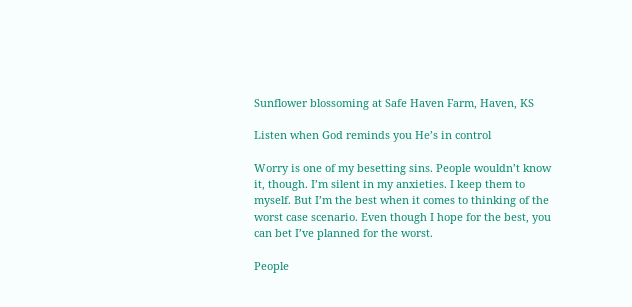Sunflower blossoming at Safe Haven Farm, Haven, KS

Listen when God reminds you He’s in control

Worry is one of my besetting sins. People wouldn’t know it, though. I’m silent in my anxieties. I keep them to myself. But I’m the best when it comes to thinking of the worst case scenario. Even though I hope for the best, you can bet I’ve planned for the worst.

People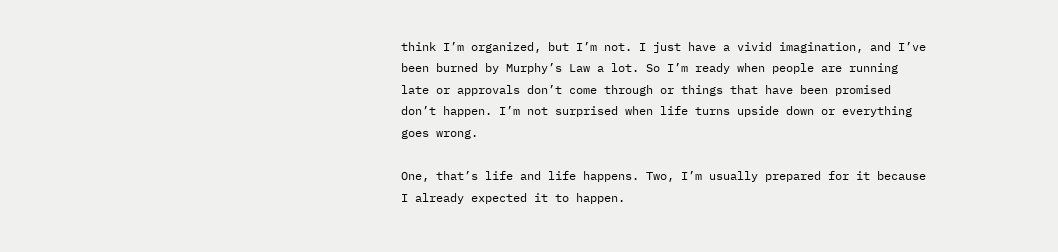think I’m organized, but I’m not. I just have a vivid imagination, and I’ve been burned by Murphy’s Law a lot. So I’m ready when people are running late or approvals don’t come through or things that have been promised don’t happen. I’m not surprised when life turns upside down or everything goes wrong.

One, that’s life and life happens. Two, I’m usually prepared for it because I already expected it to happen.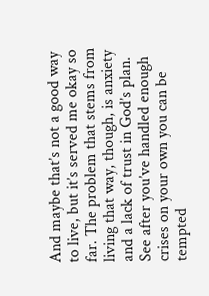And maybe that’s not a good way to live, but it’s served me okay so far. The problem that stems from living that way, though, is anxiety and a lack of trust in God’s plan. See after you’ve handled enough crises on your own you can be tempted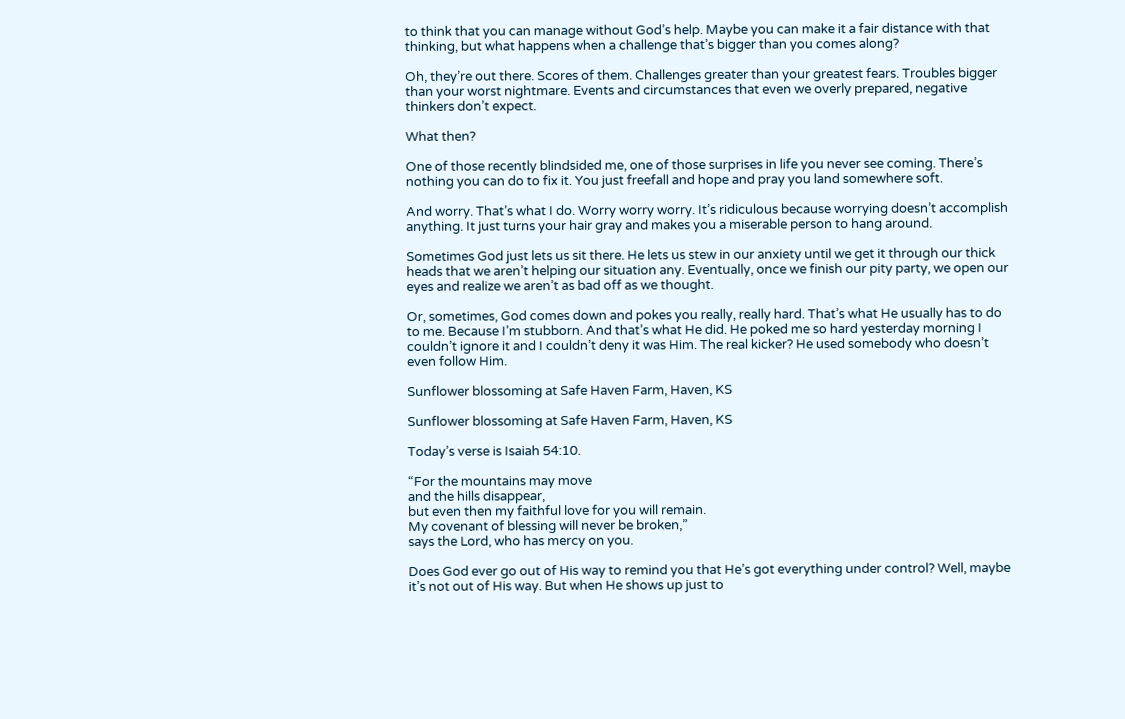to think that you can manage without God’s help. Maybe you can make it a fair distance with that thinking, but what happens when a challenge that’s bigger than you comes along?

Oh, they’re out there. Scores of them. Challenges greater than your greatest fears. Troubles bigger than your worst nightmare. Events and circumstances that even we overly prepared, negative thinkers don’t expect.

What then?

One of those recently blindsided me, one of those surprises in life you never see coming. There’s nothing you can do to fix it. You just freefall and hope and pray you land somewhere soft.

And worry. That’s what I do. Worry worry worry. It’s ridiculous because worrying doesn’t accomplish anything. It just turns your hair gray and makes you a miserable person to hang around.

Sometimes God just lets us sit there. He lets us stew in our anxiety until we get it through our thick heads that we aren’t helping our situation any. Eventually, once we finish our pity party, we open our eyes and realize we aren’t as bad off as we thought.

Or, sometimes, God comes down and pokes you really, really hard. That’s what He usually has to do to me. Because I’m stubborn. And that’s what He did. He poked me so hard yesterday morning I couldn’t ignore it and I couldn’t deny it was Him. The real kicker? He used somebody who doesn’t even follow Him.

Sunflower blossoming at Safe Haven Farm, Haven, KS

Sunflower blossoming at Safe Haven Farm, Haven, KS

Today’s verse is Isaiah 54:10.

“For the mountains may move
and the hills disappear,
but even then my faithful love for you will remain.
My covenant of blessing will never be broken,”
says the Lord, who has mercy on you.

Does God ever go out of His way to remind you that He’s got everything under control? Well, maybe it’s not out of His way. But when He shows up just to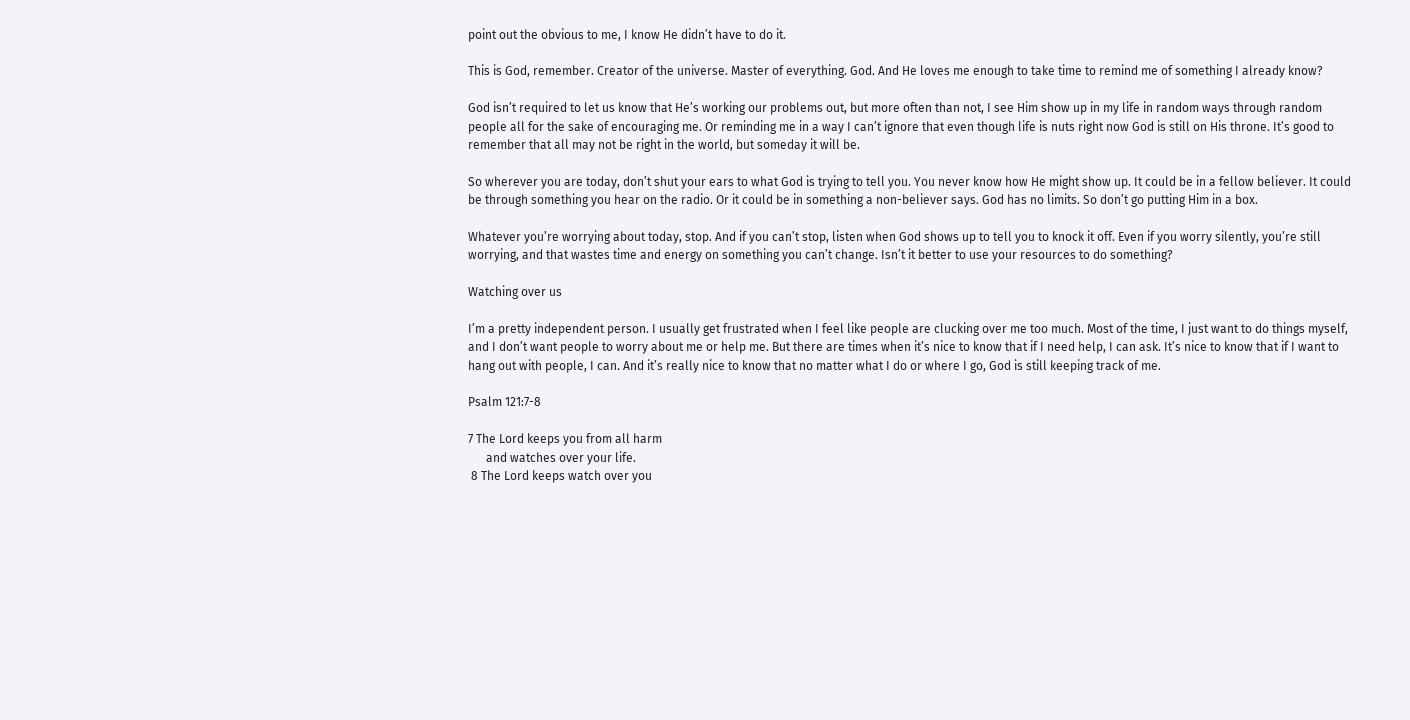point out the obvious to me, I know He didn’t have to do it.

This is God, remember. Creator of the universe. Master of everything. God. And He loves me enough to take time to remind me of something I already know?

God isn’t required to let us know that He’s working our problems out, but more often than not, I see Him show up in my life in random ways through random people all for the sake of encouraging me. Or reminding me in a way I can’t ignore that even though life is nuts right now God is still on His throne. It’s good to remember that all may not be right in the world, but someday it will be.

So wherever you are today, don’t shut your ears to what God is trying to tell you. You never know how He might show up. It could be in a fellow believer. It could be through something you hear on the radio. Or it could be in something a non-believer says. God has no limits. So don’t go putting Him in a box.

Whatever you’re worrying about today, stop. And if you can’t stop, listen when God shows up to tell you to knock it off. Even if you worry silently, you’re still worrying, and that wastes time and energy on something you can’t change. Isn’t it better to use your resources to do something?

Watching over us

I’m a pretty independent person. I usually get frustrated when I feel like people are clucking over me too much. Most of the time, I just want to do things myself, and I don’t want people to worry about me or help me. But there are times when it’s nice to know that if I need help, I can ask. It’s nice to know that if I want to hang out with people, I can. And it’s really nice to know that no matter what I do or where I go, God is still keeping track of me.

Psalm 121:7-8

7 The Lord keeps you from all harm
      and watches over your life.
 8 The Lord keeps watch over you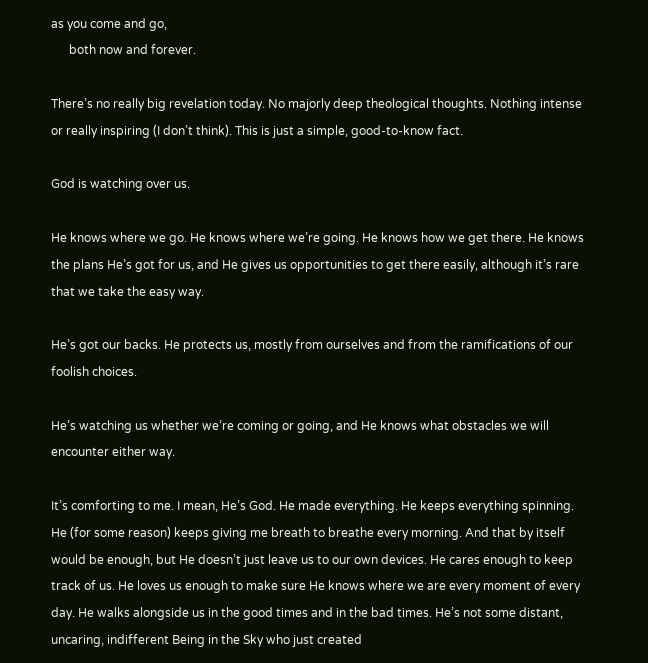as you come and go,
      both now and forever.

There’s no really big revelation today. No majorly deep theological thoughts. Nothing intense or really inspiring (I don’t think). This is just a simple, good-to-know fact.

God is watching over us.

He knows where we go. He knows where we’re going. He knows how we get there. He knows the plans He’s got for us, and He gives us opportunities to get there easily, although it’s rare that we take the easy way.

He’s got our backs. He protects us, mostly from ourselves and from the ramifications of our foolish choices.

He’s watching us whether we’re coming or going, and He knows what obstacles we will encounter either way.

It’s comforting to me. I mean, He’s God. He made everything. He keeps everything spinning. He (for some reason) keeps giving me breath to breathe every morning. And that by itself would be enough, but He doesn’t just leave us to our own devices. He cares enough to keep track of us. He loves us enough to make sure He knows where we are every moment of every day. He walks alongside us in the good times and in the bad times. He’s not some distant, uncaring, indifferent Being in the Sky who just created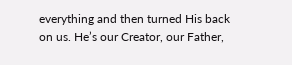everything and then turned His back on us. He’s our Creator, our Father,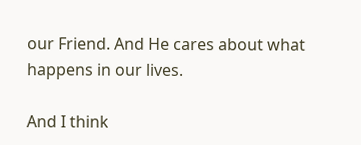our Friend. And He cares about what happens in our lives.

And I think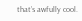that’s awfully cool.